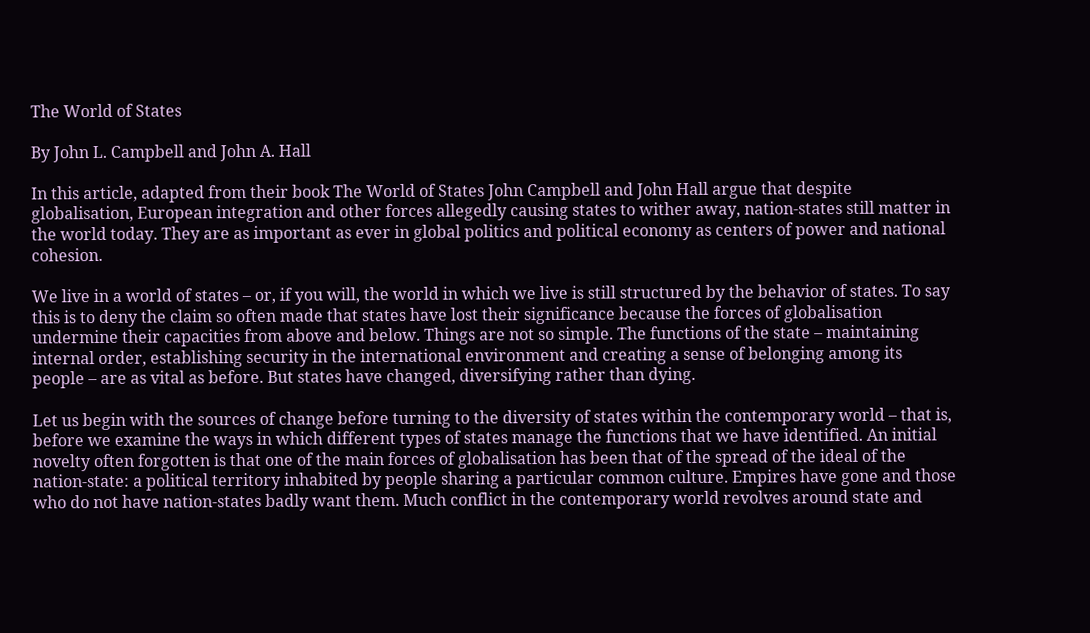The World of States

By John L. Campbell and John A. Hall

In this article, adapted from their book The World of States John Campbell and John Hall argue that despite globalisation, European integration and other forces allegedly causing states to wither away, nation-states still matter in the world today. They are as important as ever in global politics and political economy as centers of power and national cohesion.

We live in a world of states – or, if you will, the world in which we live is still structured by the behavior of states. To say this is to deny the claim so often made that states have lost their significance because the forces of globalisation undermine their capacities from above and below. Things are not so simple. The functions of the state – maintaining internal order, establishing security in the international environment and creating a sense of belonging among its people – are as vital as before. But states have changed, diversifying rather than dying.

Let us begin with the sources of change before turning to the diversity of states within the contemporary world – that is, before we examine the ways in which different types of states manage the functions that we have identified. An initial novelty often forgotten is that one of the main forces of globalisation has been that of the spread of the ideal of the nation-state: a political territory inhabited by people sharing a particular common culture. Empires have gone and those who do not have nation-states badly want them. Much conflict in the contemporary world revolves around state and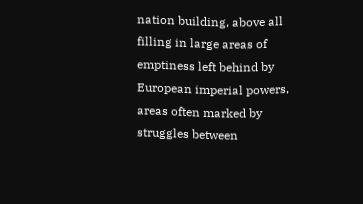nation building, above all filling in large areas of emptiness left behind by European imperial powers, areas often marked by struggles between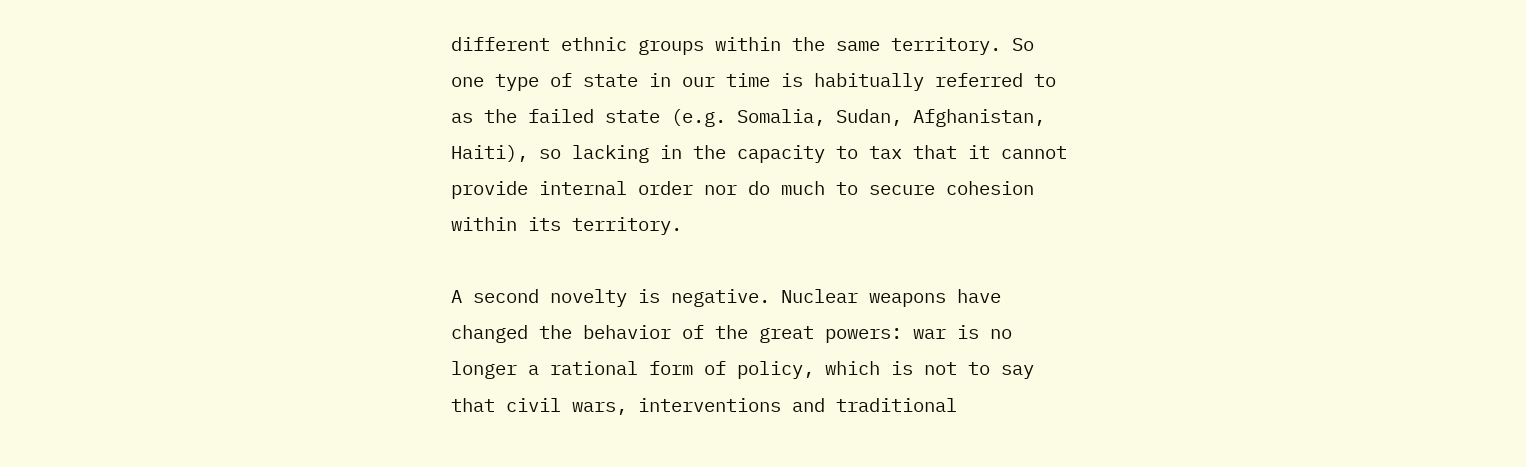different ethnic groups within the same territory. So one type of state in our time is habitually referred to as the failed state (e.g. Somalia, Sudan, Afghanistan, Haiti), so lacking in the capacity to tax that it cannot provide internal order nor do much to secure cohesion within its territory.

A second novelty is negative. Nuclear weapons have changed the behavior of the great powers: war is no longer a rational form of policy, which is not to say that civil wars, interventions and traditional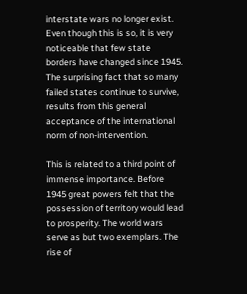interstate wars no longer exist. Even though this is so, it is very noticeable that few state borders have changed since 1945. The surprising fact that so many failed states continue to survive, results from this general acceptance of the international norm of non-intervention.

This is related to a third point of immense importance. Before 1945 great powers felt that the possession of territory would lead to prosperity. The world wars serve as but two exemplars. The rise of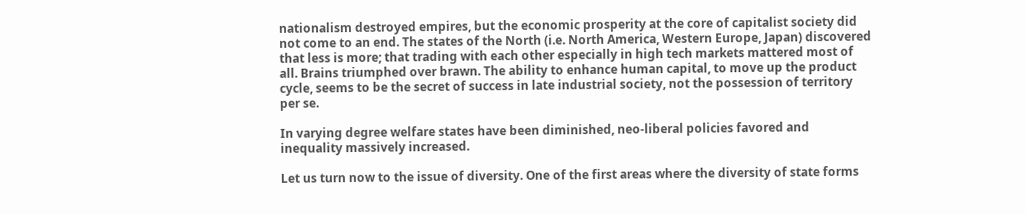nationalism destroyed empires, but the economic prosperity at the core of capitalist society did not come to an end. The states of the North (i.e. North America, Western Europe, Japan) discovered that less is more; that trading with each other especially in high tech markets mattered most of all. Brains triumphed over brawn. The ability to enhance human capital, to move up the product cycle, seems to be the secret of success in late industrial society, not the possession of territory per se.

In varying degree welfare states have been diminished, neo-liberal policies favored and inequality massively increased.

Let us turn now to the issue of diversity. One of the first areas where the diversity of state forms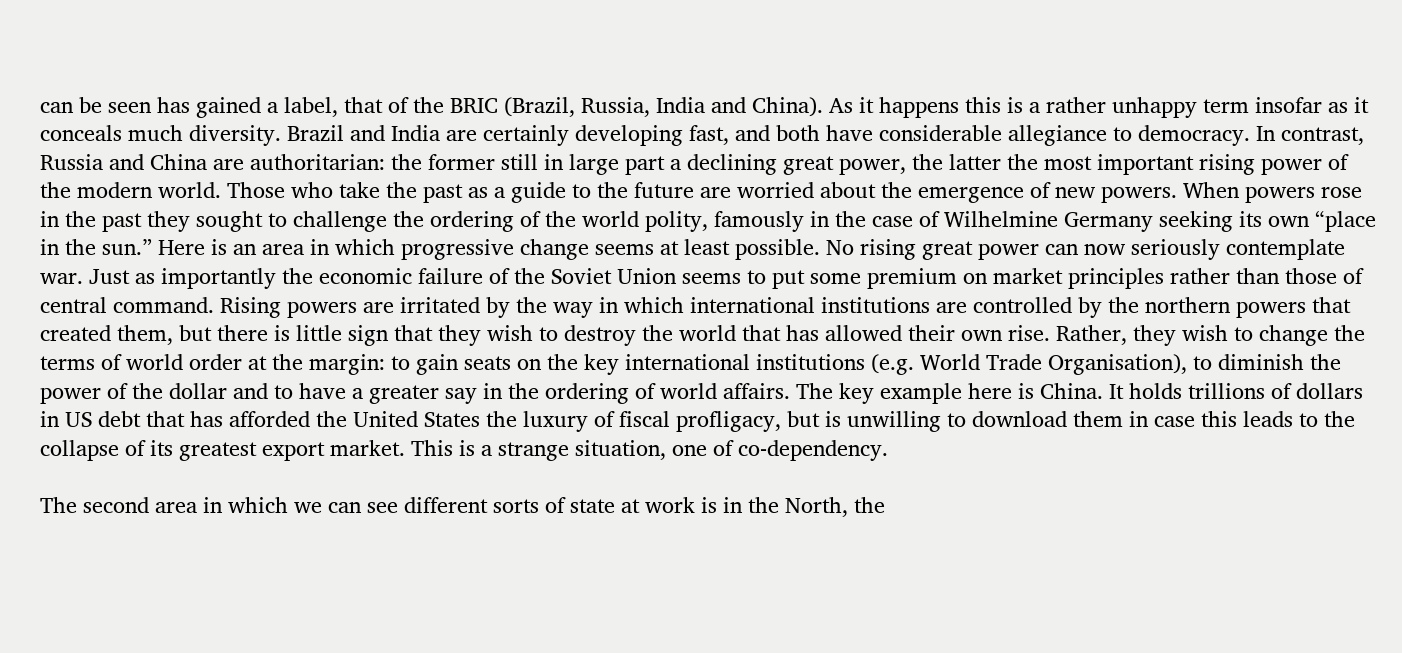can be seen has gained a label, that of the BRIC (Brazil, Russia, India and China). As it happens this is a rather unhappy term insofar as it conceals much diversity. Brazil and India are certainly developing fast, and both have considerable allegiance to democracy. In contrast, Russia and China are authoritarian: the former still in large part a declining great power, the latter the most important rising power of the modern world. Those who take the past as a guide to the future are worried about the emergence of new powers. When powers rose in the past they sought to challenge the ordering of the world polity, famously in the case of Wilhelmine Germany seeking its own “place in the sun.” Here is an area in which progressive change seems at least possible. No rising great power can now seriously contemplate war. Just as importantly the economic failure of the Soviet Union seems to put some premium on market principles rather than those of central command. Rising powers are irritated by the way in which international institutions are controlled by the northern powers that created them, but there is little sign that they wish to destroy the world that has allowed their own rise. Rather, they wish to change the terms of world order at the margin: to gain seats on the key international institutions (e.g. World Trade Organisation), to diminish the power of the dollar and to have a greater say in the ordering of world affairs. The key example here is China. It holds trillions of dollars in US debt that has afforded the United States the luxury of fiscal profligacy, but is unwilling to download them in case this leads to the collapse of its greatest export market. This is a strange situation, one of co-dependency.

The second area in which we can see different sorts of state at work is in the North, the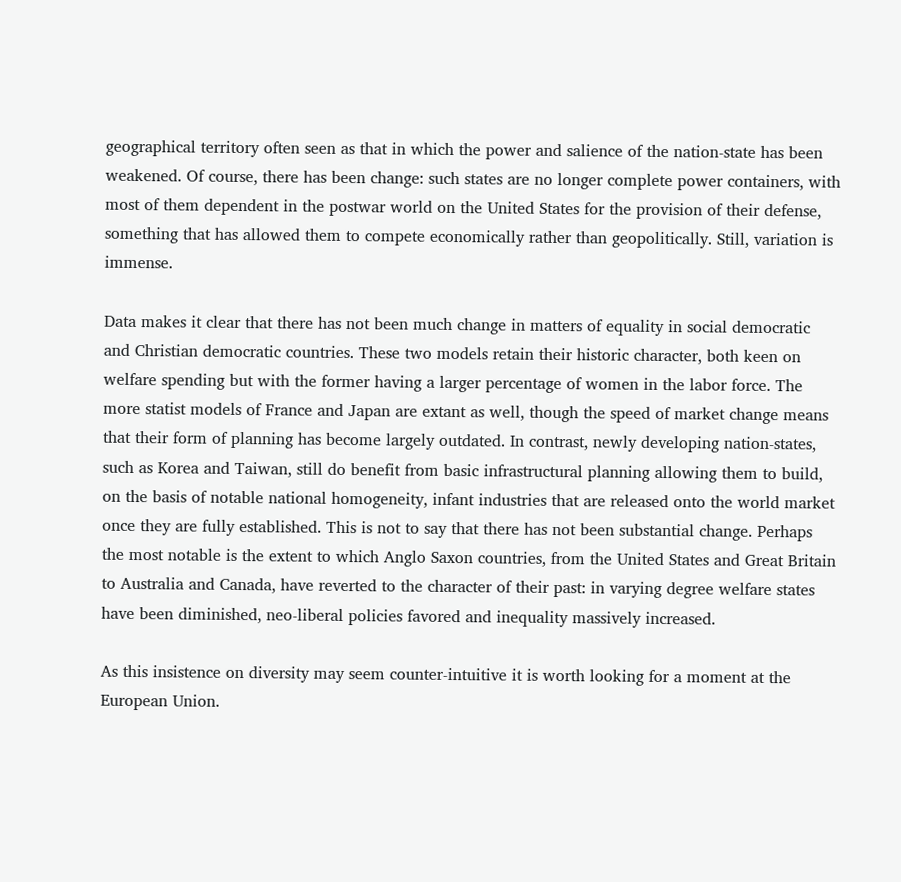geographical territory often seen as that in which the power and salience of the nation-state has been weakened. Of course, there has been change: such states are no longer complete power containers, with most of them dependent in the postwar world on the United States for the provision of their defense, something that has allowed them to compete economically rather than geopolitically. Still, variation is immense.

Data makes it clear that there has not been much change in matters of equality in social democratic and Christian democratic countries. These two models retain their historic character, both keen on welfare spending but with the former having a larger percentage of women in the labor force. The more statist models of France and Japan are extant as well, though the speed of market change means that their form of planning has become largely outdated. In contrast, newly developing nation-states, such as Korea and Taiwan, still do benefit from basic infrastructural planning allowing them to build, on the basis of notable national homogeneity, infant industries that are released onto the world market once they are fully established. This is not to say that there has not been substantial change. Perhaps the most notable is the extent to which Anglo Saxon countries, from the United States and Great Britain to Australia and Canada, have reverted to the character of their past: in varying degree welfare states have been diminished, neo-liberal policies favored and inequality massively increased.

As this insistence on diversity may seem counter-intuitive it is worth looking for a moment at the European Union.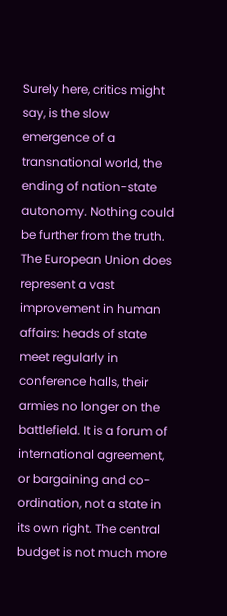Surely here, critics might say, is the slow emergence of a transnational world, the ending of nation-state autonomy. Nothing could be further from the truth. The European Union does represent a vast improvement in human affairs: heads of state meet regularly in conference halls, their armies no longer on the battlefield. It is a forum of international agreement, or bargaining and co-ordination, not a state in its own right. The central budget is not much more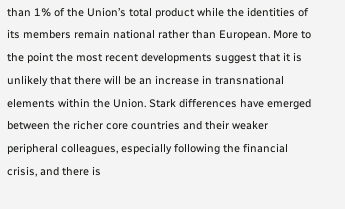than 1% of the Union’s total product while the identities of its members remain national rather than European. More to the point the most recent developments suggest that it is unlikely that there will be an increase in transnational elements within the Union. Stark differences have emerged between the richer core countries and their weaker peripheral colleagues, especially following the financial crisis, and there is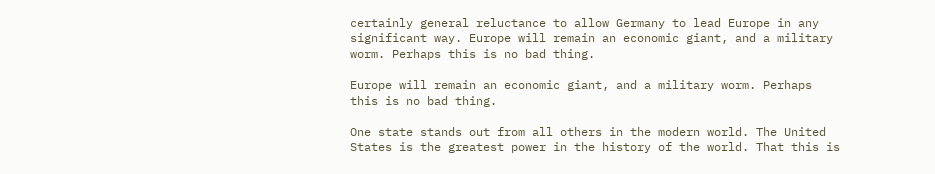certainly general reluctance to allow Germany to lead Europe in any significant way. Europe will remain an economic giant, and a military worm. Perhaps this is no bad thing.

Europe will remain an economic giant, and a military worm. Perhaps this is no bad thing.

One state stands out from all others in the modern world. The United States is the greatest power in the history of the world. That this is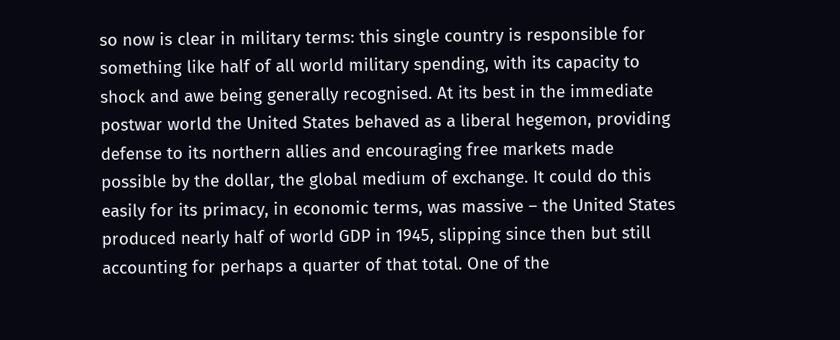so now is clear in military terms: this single country is responsible for something like half of all world military spending, with its capacity to shock and awe being generally recognised. At its best in the immediate postwar world the United States behaved as a liberal hegemon, providing defense to its northern allies and encouraging free markets made possible by the dollar, the global medium of exchange. It could do this easily for its primacy, in economic terms, was massive – the United States produced nearly half of world GDP in 1945, slipping since then but still accounting for perhaps a quarter of that total. One of the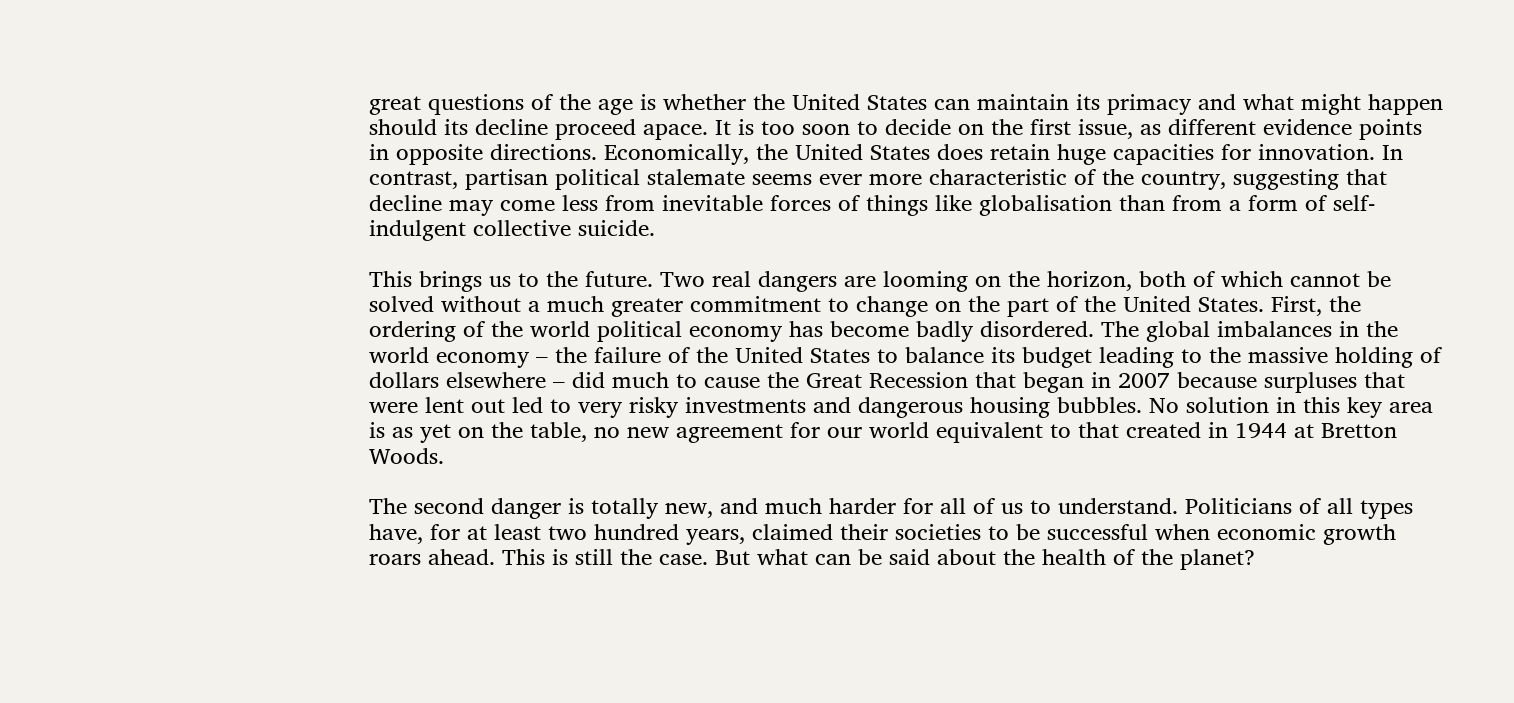great questions of the age is whether the United States can maintain its primacy and what might happen should its decline proceed apace. It is too soon to decide on the first issue, as different evidence points in opposite directions. Economically, the United States does retain huge capacities for innovation. In contrast, partisan political stalemate seems ever more characteristic of the country, suggesting that decline may come less from inevitable forces of things like globalisation than from a form of self-indulgent collective suicide.

This brings us to the future. Two real dangers are looming on the horizon, both of which cannot be solved without a much greater commitment to change on the part of the United States. First, the ordering of the world political economy has become badly disordered. The global imbalances in the world economy – the failure of the United States to balance its budget leading to the massive holding of dollars elsewhere – did much to cause the Great Recession that began in 2007 because surpluses that were lent out led to very risky investments and dangerous housing bubbles. No solution in this key area is as yet on the table, no new agreement for our world equivalent to that created in 1944 at Bretton Woods.

The second danger is totally new, and much harder for all of us to understand. Politicians of all types have, for at least two hundred years, claimed their societies to be successful when economic growth roars ahead. This is still the case. But what can be said about the health of the planet?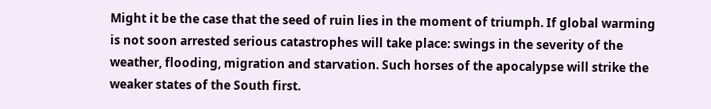Might it be the case that the seed of ruin lies in the moment of triumph. If global warming is not soon arrested serious catastrophes will take place: swings in the severity of the weather, flooding, migration and starvation. Such horses of the apocalypse will strike the weaker states of the South first.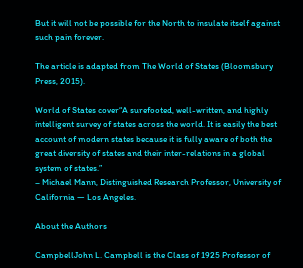But it will not be possible for the North to insulate itself against such pain forever.

The article is adapted from The World of States (Bloomsbury Press, 2015).

World of States cover“A surefooted, well-written, and highly intelligent survey of states across the world. It is easily the best account of modern states because it is fully aware of both the great diversity of states and their inter-relations in a global system of states.”
– Michael Mann, Distinguished Research Professor, University of California — Los Angeles.

About the Authors

CampbellJohn L. Campbell is the Class of 1925 Professor of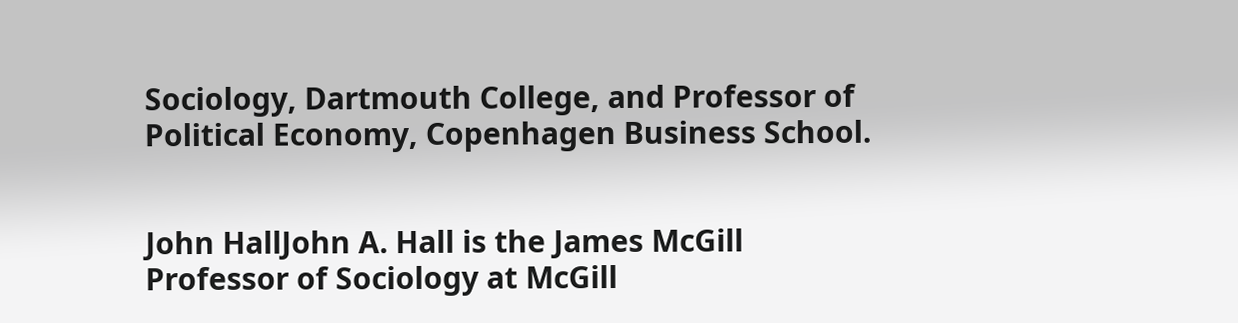Sociology, Dartmouth College, and Professor of Political Economy, Copenhagen Business School.


John HallJohn A. Hall is the James McGill Professor of Sociology at McGill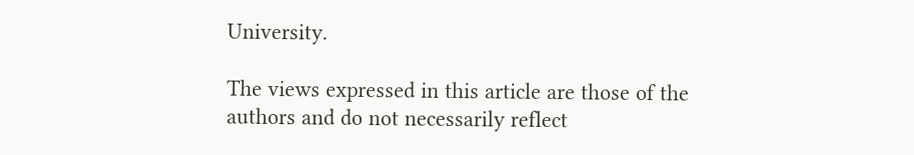University.

The views expressed in this article are those of the authors and do not necessarily reflect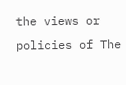the views or policies of The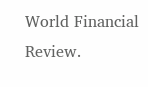World Financial Review.